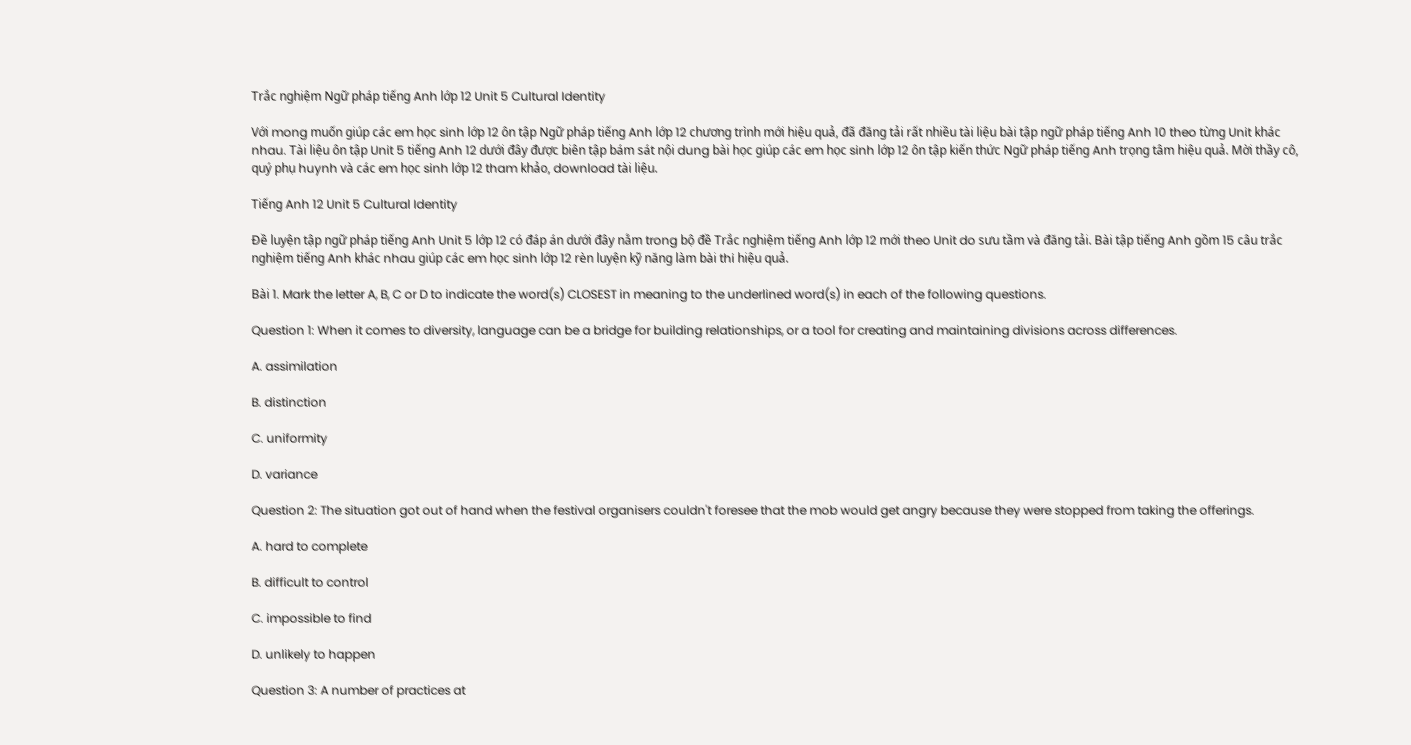Trắc nghiệm Ngữ pháp tiếng Anh lớp 12 Unit 5 Cultural Identity

Với mong muốn giúp các em học sinh lớp 12 ôn tập Ngữ pháp tiếng Anh lớp 12 chương trình mới hiệu quả, đã đăng tải rất nhiều tài liệu bài tập ngữ pháp tiếng Anh 10 theo từng Unit khác nhau. Tài liệu ôn tập Unit 5 tiếng Anh 12 dưới đây được biên tập bám sát nội dung bài học giúp các em học sinh lớp 12 ôn tập kiến thức Ngữ pháp tiếng Anh trọng tâm hiệu quả. Mời thầy cô, quý phụ huynh và các em học sinh lớp 12 tham khảo, download tài liệu.

Tiếng Anh 12 Unit 5 Cultural Identity

Đề luyện tập ngữ pháp tiếng Anh Unit 5 lớp 12 có đáp án dưới đây nằm trong bộ đề Trắc nghiệm tiếng Anh lớp 12 mới theo Unit do sưu tầm và đăng tải. Bài tập tiếng Anh gồm 15 câu trắc nghiệm tiếng Anh khác nhau giúp các em học sinh lớp 12 rèn luyện kỹ năng làm bài thi hiệu quả.

Bài 1. Mark the letter A, B, C or D to indicate the word(s) CLOSEST in meaning to the underlined word(s) in each of the following questions.

Question 1: When it comes to diversity, language can be a bridge for building relationships, or a tool for creating and maintaining divisions across differences.

A. assimilation

B. distinction

C. uniformity

D. variance

Question 2: The situation got out of hand when the festival organisers couldn't foresee that the mob would get angry because they were stopped from taking the offerings.

A. hard to complete

B. difficult to control

C. impossible to find

D. unlikely to happen

Question 3: A number of practices at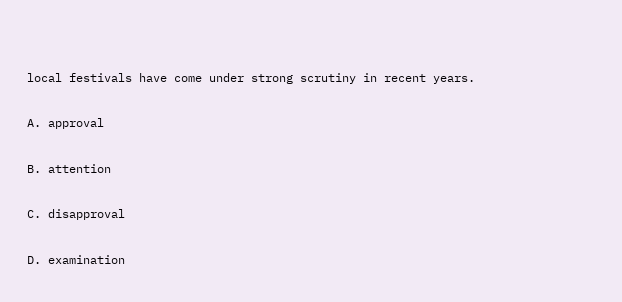local festivals have come under strong scrutiny in recent years.

A. approval

B. attention

C. disapproval

D. examination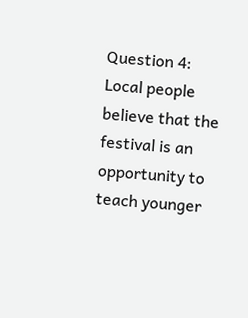Question 4: Local people believe that the festival is an opportunity to teach younger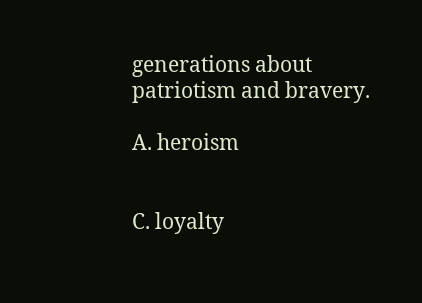generations about patriotism and bravery.

A. heroism


C. loyalty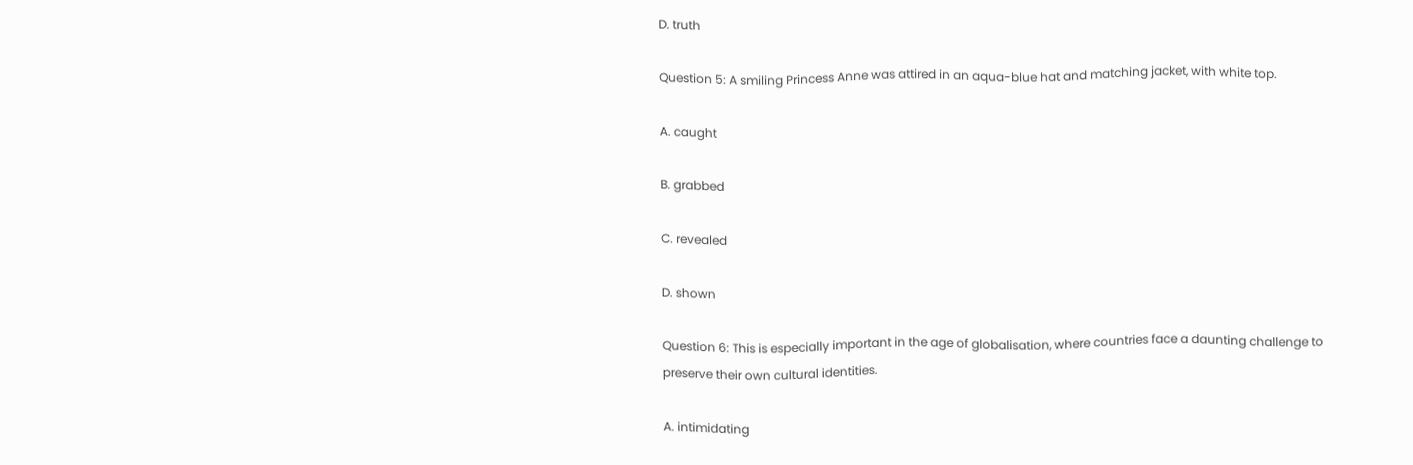D. truth

Question 5: A smiling Princess Anne was attired in an aqua-blue hat and matching jacket, with white top.

A. caught

B. grabbed

C. revealed

D. shown

Question 6: This is especially important in the age of globalisation, where countries face a daunting challenge to preserve their own cultural identities.

A. intimidating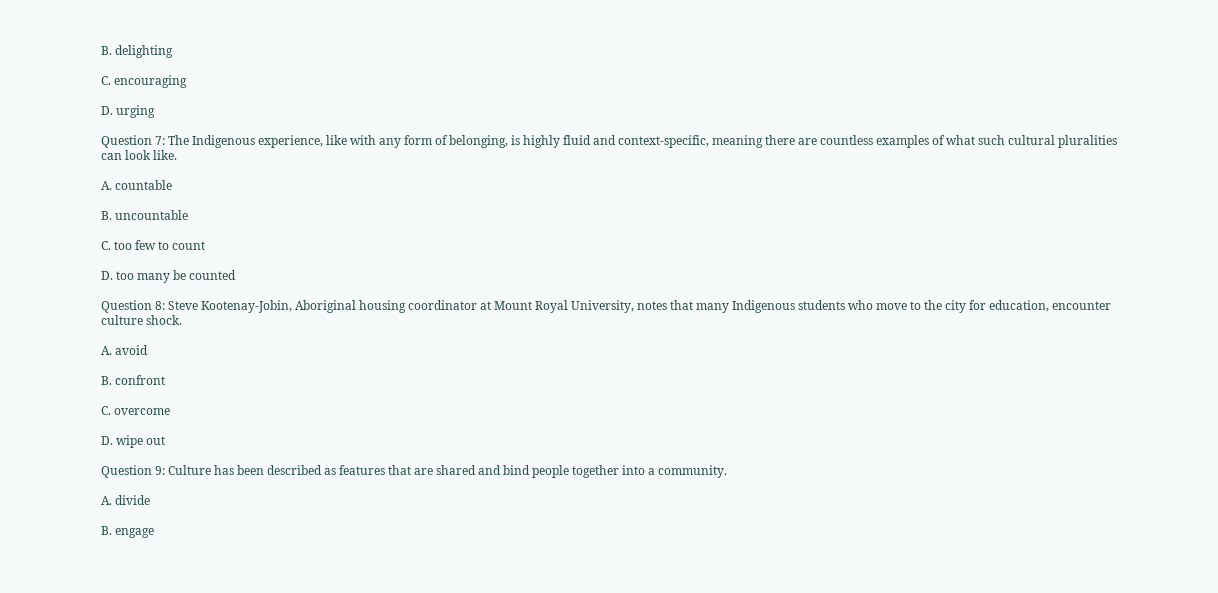B. delighting

C. encouraging

D. urging

Question 7: The Indigenous experience, like with any form of belonging, is highly fluid and context-specific, meaning there are countless examples of what such cultural pluralities can look like.

A. countable

B. uncountable

C. too few to count

D. too many be counted

Question 8: Steve Kootenay-Jobin, Aboriginal housing coordinator at Mount Royal University, notes that many Indigenous students who move to the city for education, encounter culture shock.

A. avoid

B. confront

C. overcome

D. wipe out

Question 9: Culture has been described as features that are shared and bind people together into a community.

A. divide

B. engage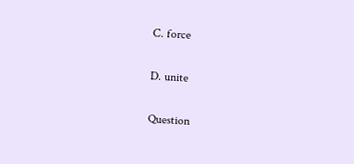C. force

D. unite

Question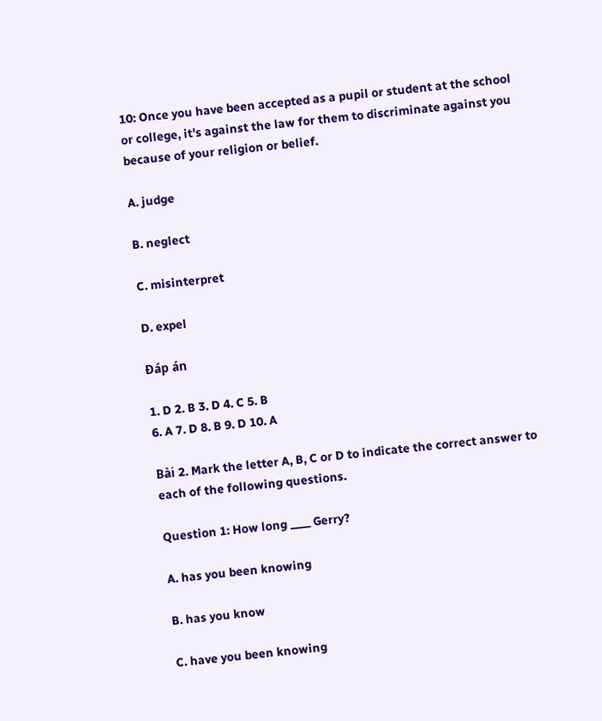10: Once you have been accepted as a pupil or student at the school or college, it's against the law for them to discriminate against you because of your religion or belief.

A. judge

B. neglect

C. misinterpret

D. expel

Đáp án

1. D 2. B 3. D 4. C 5. B
6. A 7. D 8. B 9. D 10. A

Bài 2. Mark the letter A, B, C or D to indicate the correct answer to each of the following questions.

Question 1: How long ____ Gerry?

A. has you been knowing

B. has you know

C. have you been knowing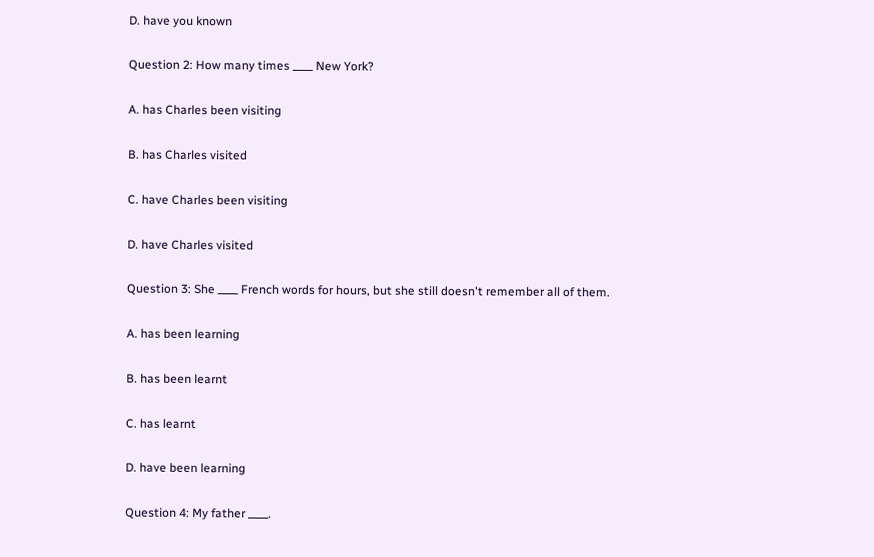D. have you known

Question 2: How many times ____ New York?

A. has Charles been visiting

B. has Charles visited

C. have Charles been visiting

D. have Charles visited

Question 3: She ____ French words for hours, but she still doesn't remember all of them.

A. has been learning

B. has been learnt

C. has learnt

D. have been learning

Question 4: My father ____.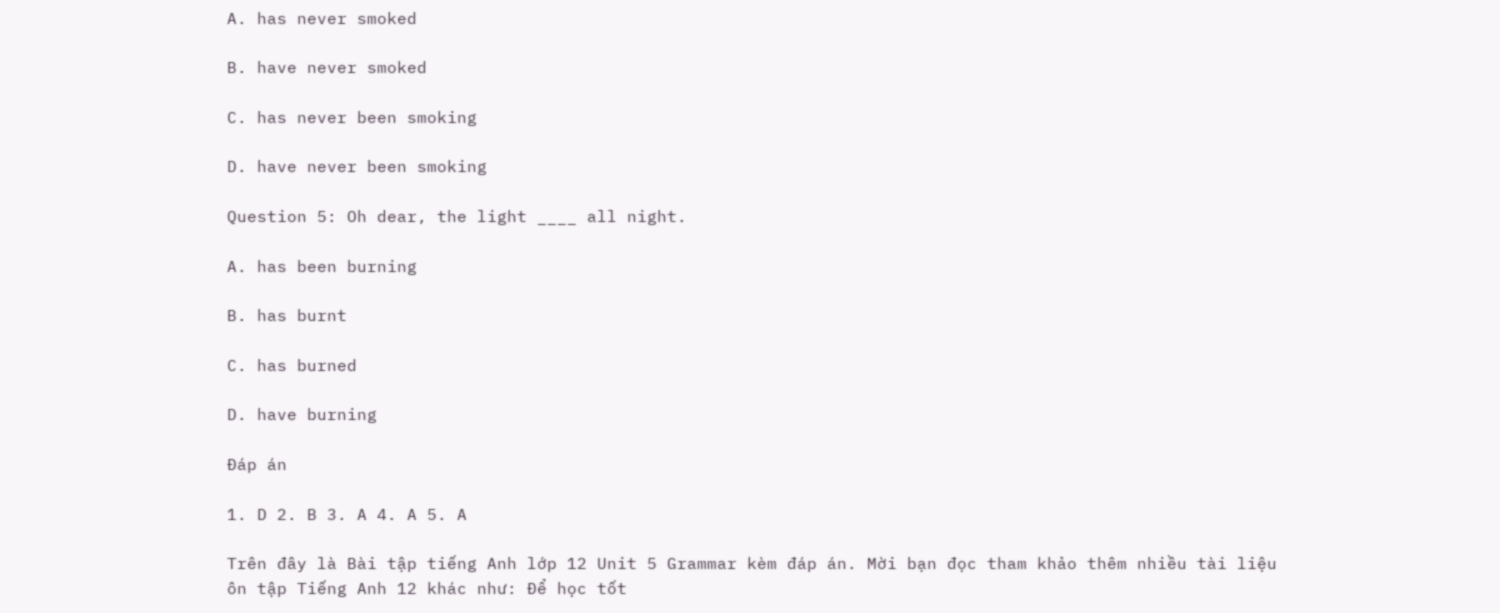A. has never smoked

B. have never smoked

C. has never been smoking

D. have never been smoking

Question 5: Oh dear, the light ____ all night.

A. has been burning

B. has burnt

C. has burned

D. have burning

Đáp án

1. D 2. B 3. A 4. A 5. A

Trên đây là Bài tập tiếng Anh lớp 12 Unit 5 Grammar kèm đáp án. Mời bạn đọc tham khảo thêm nhiều tài liệu ôn tập Tiếng Anh 12 khác như: Để học tốt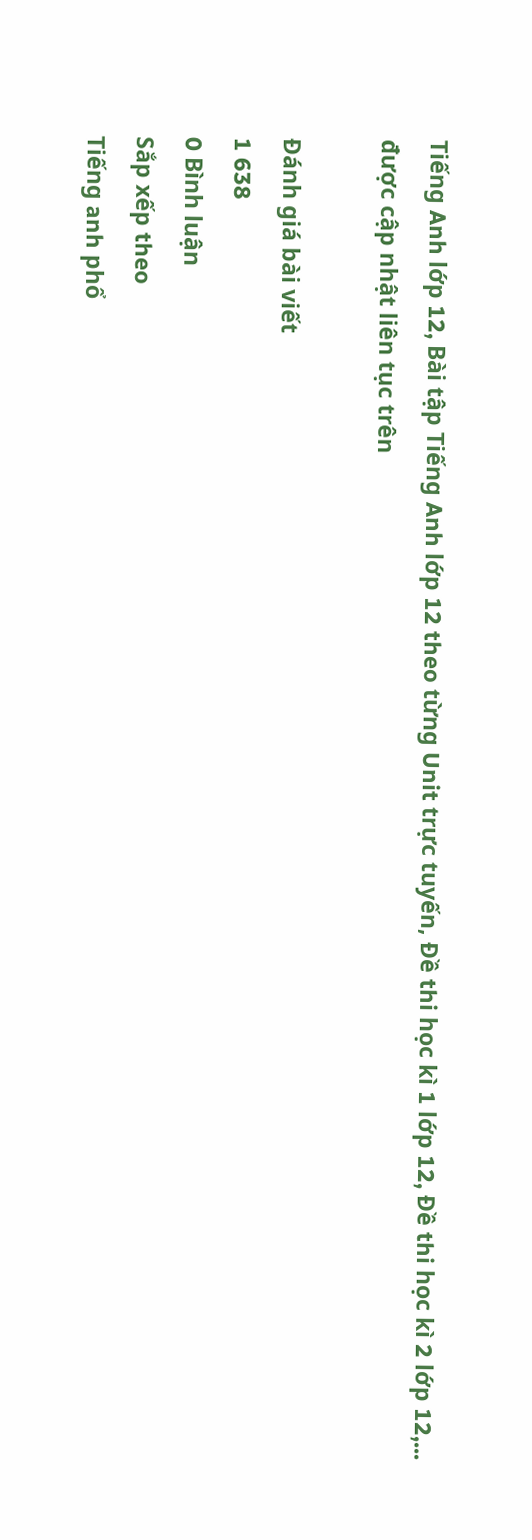Tiếng Anh lớp 12, Bài tập Tiếng Anh lớp 12 theo từng Unit trực tuyến, Đề thi học kì 1 lớp 12, Đề thi học kì 2 lớp 12,... được cập nhật liên tục trên

Đánh giá bài viết
1 638
0 Bình luận
Sắp xếp theo
Tiếng anh phổ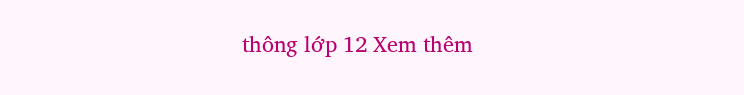thông lớp 12 Xem thêm